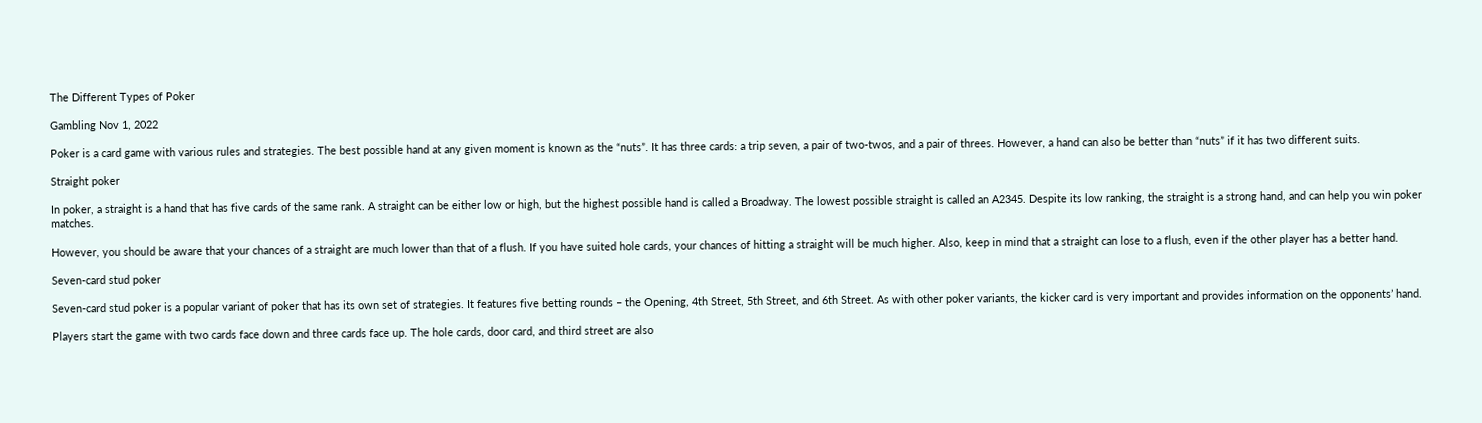The Different Types of Poker

Gambling Nov 1, 2022

Poker is a card game with various rules and strategies. The best possible hand at any given moment is known as the “nuts”. It has three cards: a trip seven, a pair of two-twos, and a pair of threes. However, a hand can also be better than “nuts” if it has two different suits.

Straight poker

In poker, a straight is a hand that has five cards of the same rank. A straight can be either low or high, but the highest possible hand is called a Broadway. The lowest possible straight is called an A2345. Despite its low ranking, the straight is a strong hand, and can help you win poker matches.

However, you should be aware that your chances of a straight are much lower than that of a flush. If you have suited hole cards, your chances of hitting a straight will be much higher. Also, keep in mind that a straight can lose to a flush, even if the other player has a better hand.

Seven-card stud poker

Seven-card stud poker is a popular variant of poker that has its own set of strategies. It features five betting rounds – the Opening, 4th Street, 5th Street, and 6th Street. As with other poker variants, the kicker card is very important and provides information on the opponents’ hand.

Players start the game with two cards face down and three cards face up. The hole cards, door card, and third street are also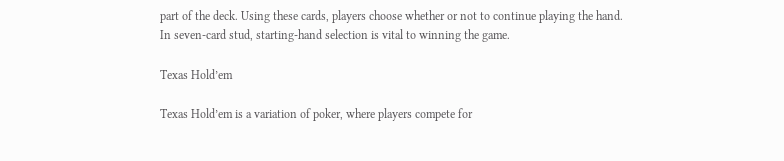part of the deck. Using these cards, players choose whether or not to continue playing the hand. In seven-card stud, starting-hand selection is vital to winning the game.

Texas Hold’em

Texas Hold’em is a variation of poker, where players compete for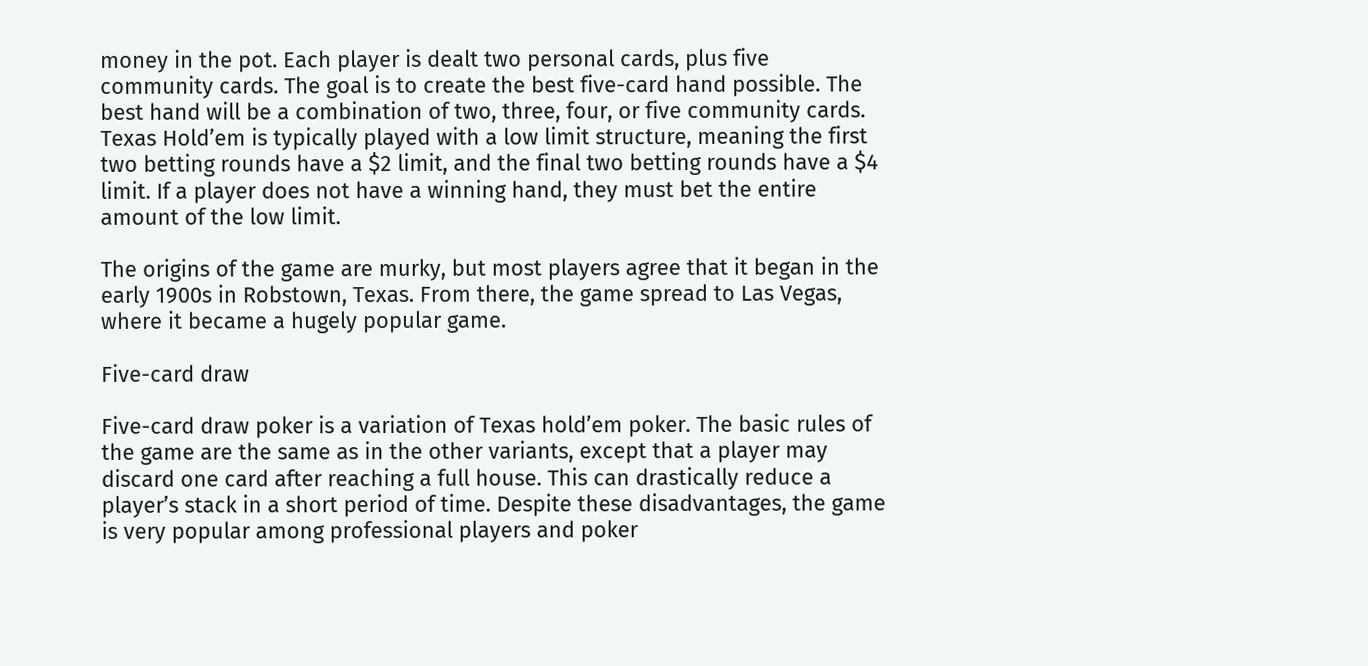money in the pot. Each player is dealt two personal cards, plus five community cards. The goal is to create the best five-card hand possible. The best hand will be a combination of two, three, four, or five community cards. Texas Hold’em is typically played with a low limit structure, meaning the first two betting rounds have a $2 limit, and the final two betting rounds have a $4 limit. If a player does not have a winning hand, they must bet the entire amount of the low limit.

The origins of the game are murky, but most players agree that it began in the early 1900s in Robstown, Texas. From there, the game spread to Las Vegas, where it became a hugely popular game.

Five-card draw

Five-card draw poker is a variation of Texas hold’em poker. The basic rules of the game are the same as in the other variants, except that a player may discard one card after reaching a full house. This can drastically reduce a player’s stack in a short period of time. Despite these disadvantages, the game is very popular among professional players and poker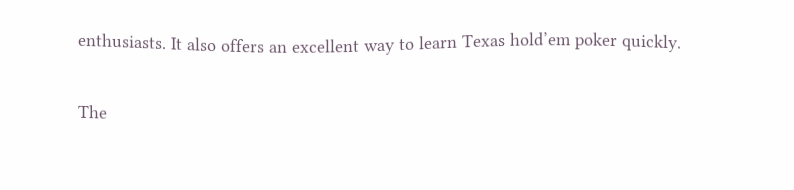enthusiasts. It also offers an excellent way to learn Texas hold’em poker quickly.

The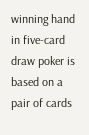winning hand in five-card draw poker is based on a pair of cards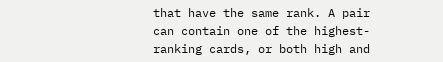that have the same rank. A pair can contain one of the highest-ranking cards, or both high and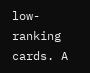low-ranking cards. A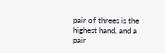pair of threes is the highest hand, and a pair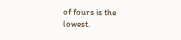of fours is the lowest.